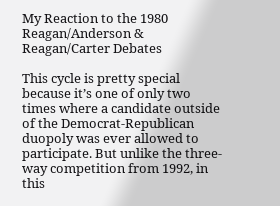My Reaction to the 1980 Reagan/Anderson & Reagan/Carter Debates

This cycle is pretty special because it’s one of only two times where a candidate outside of the Democrat-Republican duopoly was ever allowed to participate. But unlike the three-way competition from 1992, in this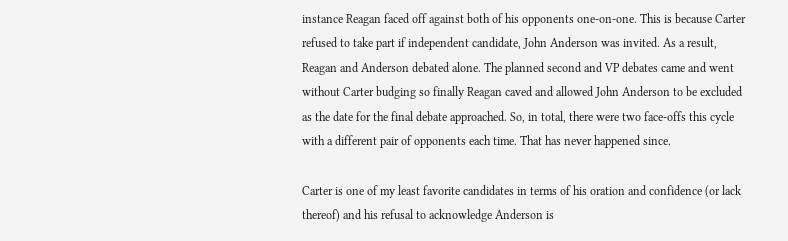instance Reagan faced off against both of his opponents one-on-one. This is because Carter refused to take part if independent candidate, John Anderson was invited. As a result, Reagan and Anderson debated alone. The planned second and VP debates came and went without Carter budging so finally Reagan caved and allowed John Anderson to be excluded as the date for the final debate approached. So, in total, there were two face-offs this cycle with a different pair of opponents each time. That has never happened since.

Carter is one of my least favorite candidates in terms of his oration and confidence (or lack thereof) and his refusal to acknowledge Anderson is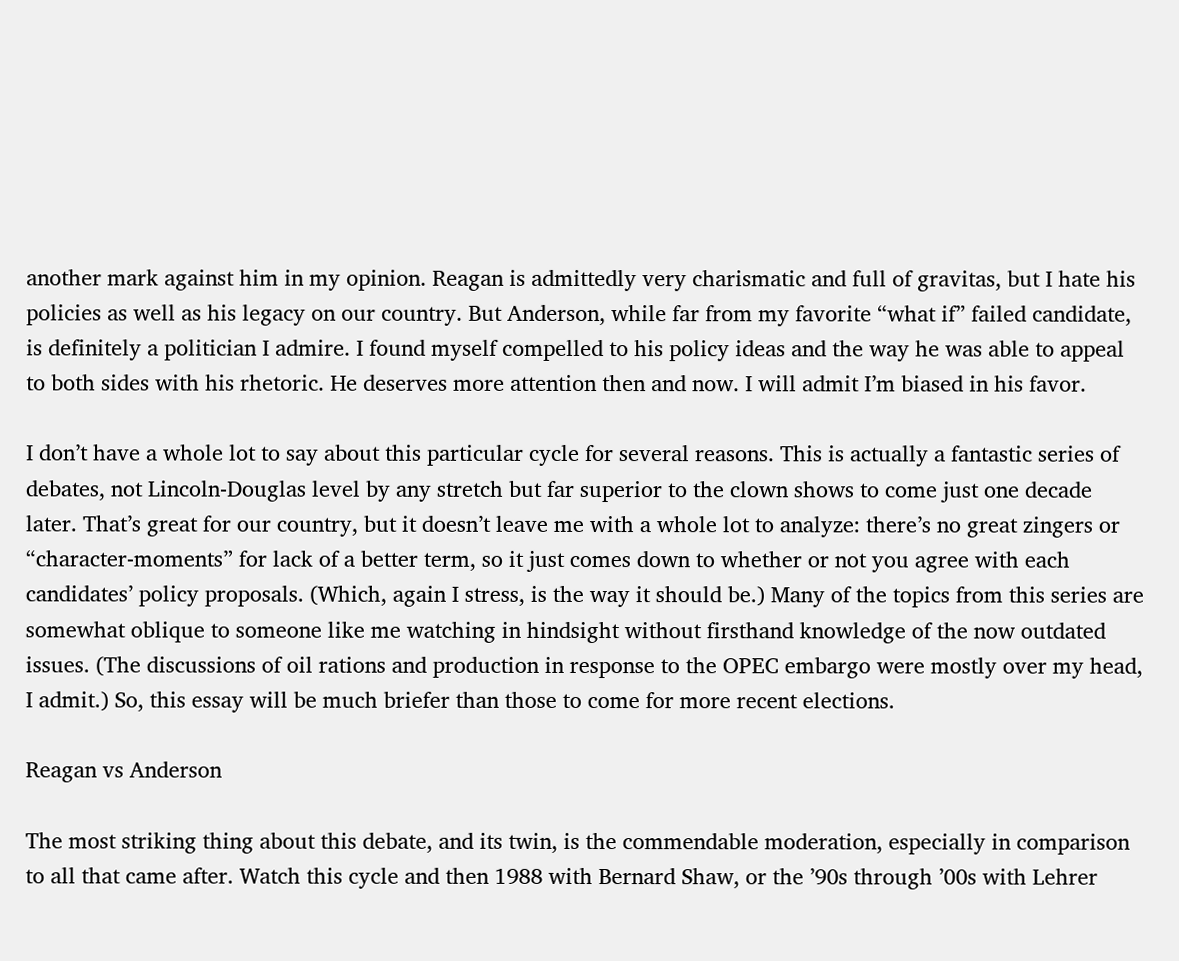another mark against him in my opinion. Reagan is admittedly very charismatic and full of gravitas, but I hate his policies as well as his legacy on our country. But Anderson, while far from my favorite “what if” failed candidate, is definitely a politician I admire. I found myself compelled to his policy ideas and the way he was able to appeal to both sides with his rhetoric. He deserves more attention then and now. I will admit I’m biased in his favor.

I don’t have a whole lot to say about this particular cycle for several reasons. This is actually a fantastic series of debates, not Lincoln-Douglas level by any stretch but far superior to the clown shows to come just one decade later. That’s great for our country, but it doesn’t leave me with a whole lot to analyze: there’s no great zingers or “character-moments” for lack of a better term, so it just comes down to whether or not you agree with each candidates’ policy proposals. (Which, again I stress, is the way it should be.) Many of the topics from this series are somewhat oblique to someone like me watching in hindsight without firsthand knowledge of the now outdated issues. (The discussions of oil rations and production in response to the OPEC embargo were mostly over my head, I admit.) So, this essay will be much briefer than those to come for more recent elections.

Reagan vs Anderson

The most striking thing about this debate, and its twin, is the commendable moderation, especially in comparison to all that came after. Watch this cycle and then 1988 with Bernard Shaw, or the ’90s through ’00s with Lehrer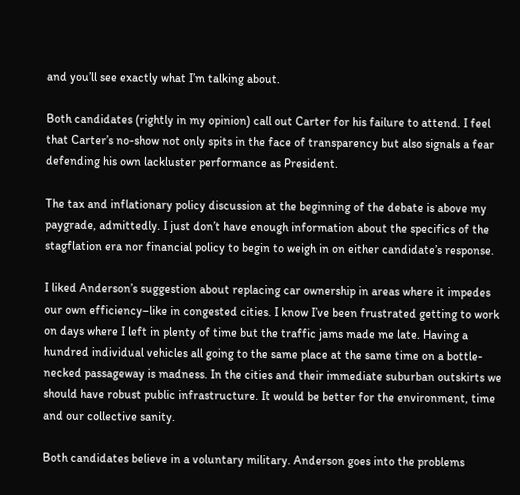and you’ll see exactly what I’m talking about.

Both candidates (rightly in my opinion) call out Carter for his failure to attend. I feel that Carter’s no-show not only spits in the face of transparency but also signals a fear defending his own lackluster performance as President.

The tax and inflationary policy discussion at the beginning of the debate is above my paygrade, admittedly. I just don’t have enough information about the specifics of the stagflation era nor financial policy to begin to weigh in on either candidate’s response.

I liked Anderson’s suggestion about replacing car ownership in areas where it impedes our own efficiency–like in congested cities. I know I’ve been frustrated getting to work on days where I left in plenty of time but the traffic jams made me late. Having a hundred individual vehicles all going to the same place at the same time on a bottle-necked passageway is madness. In the cities and their immediate suburban outskirts we should have robust public infrastructure. It would be better for the environment, time and our collective sanity.

Both candidates believe in a voluntary military. Anderson goes into the problems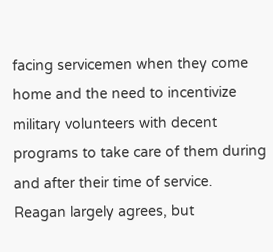facing servicemen when they come home and the need to incentivize military volunteers with decent programs to take care of them during and after their time of service. Reagan largely agrees, but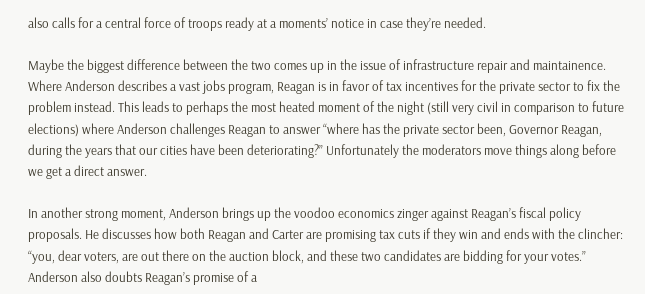also calls for a central force of troops ready at a moments’ notice in case they’re needed.

Maybe the biggest difference between the two comes up in the issue of infrastructure repair and maintainence. Where Anderson describes a vast jobs program, Reagan is in favor of tax incentives for the private sector to fix the problem instead. This leads to perhaps the most heated moment of the night (still very civil in comparison to future elections) where Anderson challenges Reagan to answer “where has the private sector been, Governor Reagan, during the years that our cities have been deteriorating?” Unfortunately the moderators move things along before we get a direct answer.

In another strong moment, Anderson brings up the voodoo economics zinger against Reagan’s fiscal policy proposals. He discusses how both Reagan and Carter are promising tax cuts if they win and ends with the clincher: “you, dear voters, are out there on the auction block, and these two candidates are bidding for your votes.” Anderson also doubts Reagan’s promise of a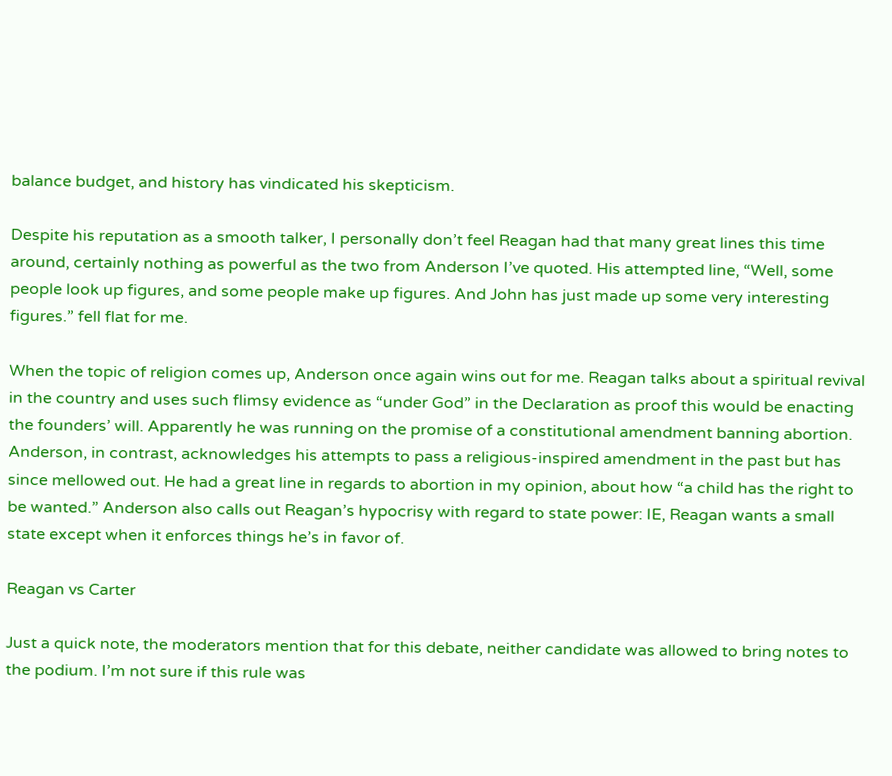balance budget, and history has vindicated his skepticism.

Despite his reputation as a smooth talker, I personally don’t feel Reagan had that many great lines this time around, certainly nothing as powerful as the two from Anderson I’ve quoted. His attempted line, “Well, some people look up figures, and some people make up figures. And John has just made up some very interesting figures.” fell flat for me.

When the topic of religion comes up, Anderson once again wins out for me. Reagan talks about a spiritual revival in the country and uses such flimsy evidence as “under God” in the Declaration as proof this would be enacting the founders’ will. Apparently he was running on the promise of a constitutional amendment banning abortion. Anderson, in contrast, acknowledges his attempts to pass a religious-inspired amendment in the past but has since mellowed out. He had a great line in regards to abortion in my opinion, about how “a child has the right to be wanted.” Anderson also calls out Reagan’s hypocrisy with regard to state power: IE, Reagan wants a small state except when it enforces things he’s in favor of.

Reagan vs Carter

Just a quick note, the moderators mention that for this debate, neither candidate was allowed to bring notes to the podium. I’m not sure if this rule was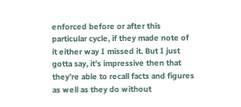enforced before or after this particular cycle, if they made note of it either way I missed it. But I just gotta say, it’s impressive then that they’re able to recall facts and figures as well as they do without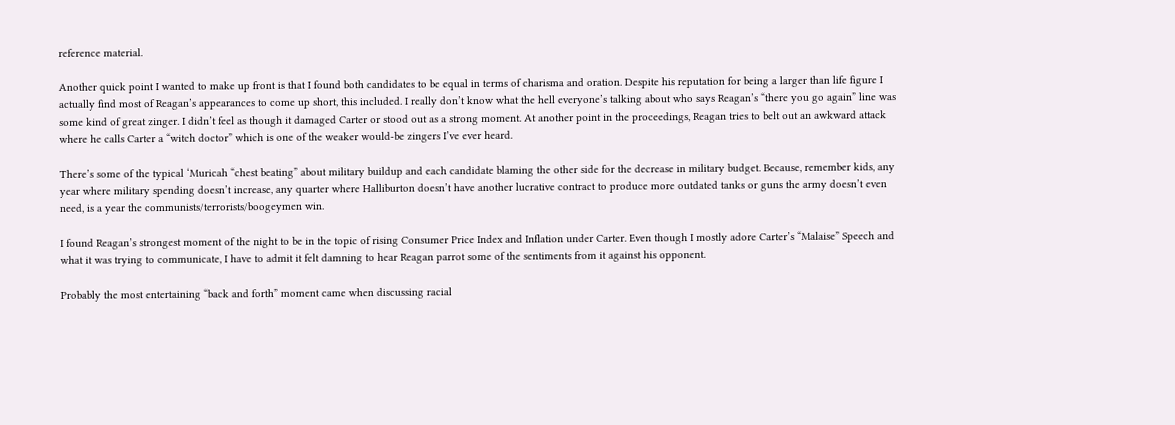reference material.

Another quick point I wanted to make up front is that I found both candidates to be equal in terms of charisma and oration. Despite his reputation for being a larger than life figure I actually find most of Reagan’s appearances to come up short, this included. I really don’t know what the hell everyone’s talking about who says Reagan’s “there you go again” line was some kind of great zinger. I didn’t feel as though it damaged Carter or stood out as a strong moment. At another point in the proceedings, Reagan tries to belt out an awkward attack where he calls Carter a “witch doctor” which is one of the weaker would-be zingers I’ve ever heard.

There’s some of the typical ‘Muricah “chest beating” about military buildup and each candidate blaming the other side for the decrease in military budget. Because, remember kids, any year where military spending doesn’t increase, any quarter where Halliburton doesn’t have another lucrative contract to produce more outdated tanks or guns the army doesn’t even need, is a year the communists/terrorists/boogeymen win.

I found Reagan’s strongest moment of the night to be in the topic of rising Consumer Price Index and Inflation under Carter. Even though I mostly adore Carter’s “Malaise” Speech and what it was trying to communicate, I have to admit it felt damning to hear Reagan parrot some of the sentiments from it against his opponent.

Probably the most entertaining “back and forth” moment came when discussing racial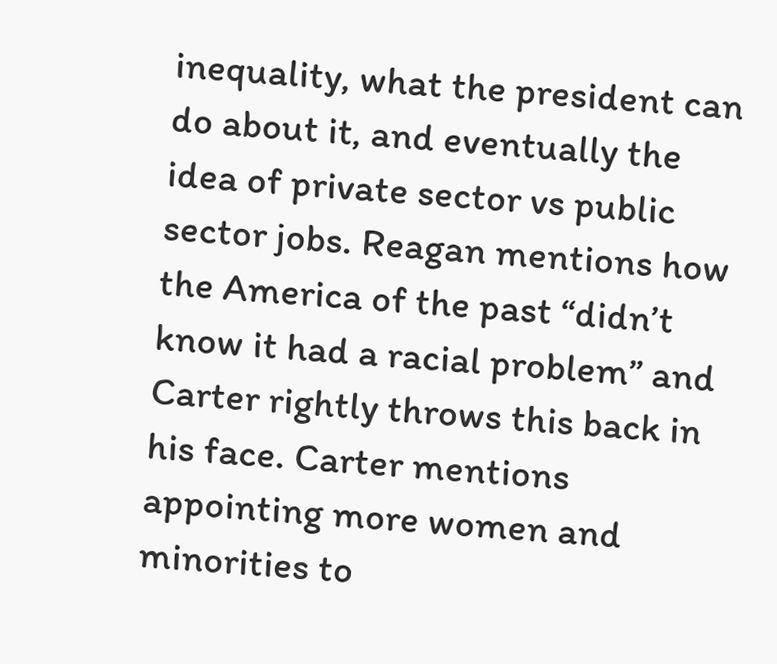inequality, what the president can do about it, and eventually the idea of private sector vs public sector jobs. Reagan mentions how the America of the past “didn’t know it had a racial problem” and Carter rightly throws this back in his face. Carter mentions appointing more women and minorities to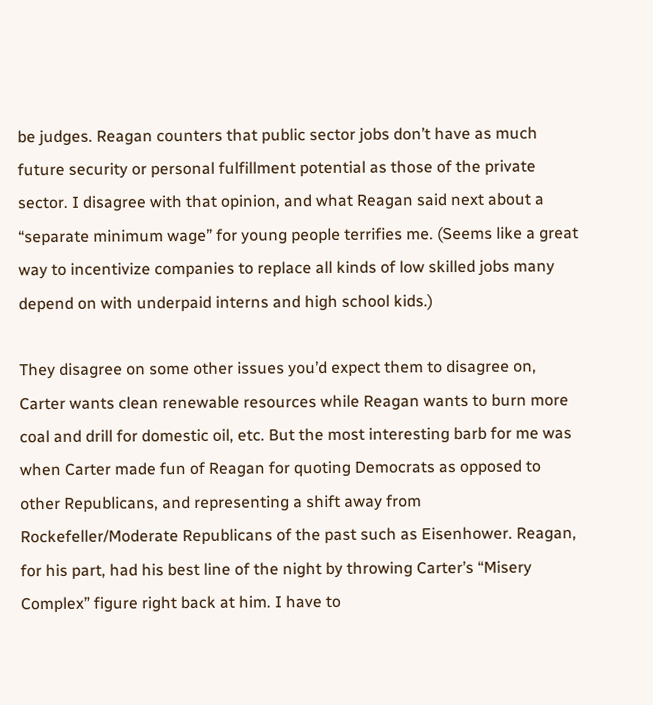be judges. Reagan counters that public sector jobs don’t have as much future security or personal fulfillment potential as those of the private sector. I disagree with that opinion, and what Reagan said next about a “separate minimum wage” for young people terrifies me. (Seems like a great way to incentivize companies to replace all kinds of low skilled jobs many depend on with underpaid interns and high school kids.)

They disagree on some other issues you’d expect them to disagree on, Carter wants clean renewable resources while Reagan wants to burn more coal and drill for domestic oil, etc. But the most interesting barb for me was when Carter made fun of Reagan for quoting Democrats as opposed to other Republicans, and representing a shift away from Rockefeller/Moderate Republicans of the past such as Eisenhower. Reagan, for his part, had his best line of the night by throwing Carter’s “Misery Complex” figure right back at him. I have to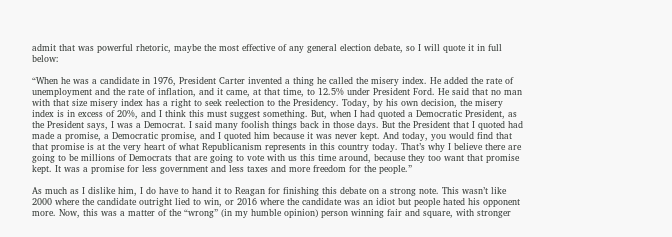admit that was powerful rhetoric, maybe the most effective of any general election debate, so I will quote it in full below:

“When he was a candidate in 1976, President Carter invented a thing he called the misery index. He added the rate of unemployment and the rate of inflation, and it came, at that time, to 12.5% under President Ford. He said that no man with that size misery index has a right to seek reelection to the Presidency. Today, by his own decision, the misery index is in excess of 20%, and I think this must suggest something. But, when I had quoted a Democratic President, as the President says, I was a Democrat. I said many foolish things back in those days. But the President that I quoted had made a promise, a Democratic promise, and I quoted him because it was never kept. And today, you would find that that promise is at the very heart of what Republicanism represents in this country today. That’s why I believe there are going to be millions of Democrats that are going to vote with us this time around, because they too want that promise kept. It was a promise for less government and less taxes and more freedom for the people.”

As much as I dislike him, I do have to hand it to Reagan for finishing this debate on a strong note. This wasn’t like 2000 where the candidate outright lied to win, or 2016 where the candidate was an idiot but people hated his opponent more. Now, this was a matter of the “wrong” (in my humble opinion) person winning fair and square, with stronger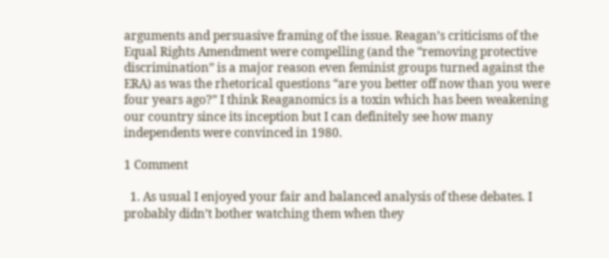arguments and persuasive framing of the issue. Reagan’s criticisms of the Equal Rights Amendment were compelling (and the “removing protective discrimination” is a major reason even feminist groups turned against the ERA) as was the rhetorical questions “are you better off now than you were four years ago?” I think Reaganomics is a toxin which has been weakening our country since its inception but I can definitely see how many independents were convinced in 1980.

1 Comment

  1. As usual I enjoyed your fair and balanced analysis of these debates. I probably didn’t bother watching them when they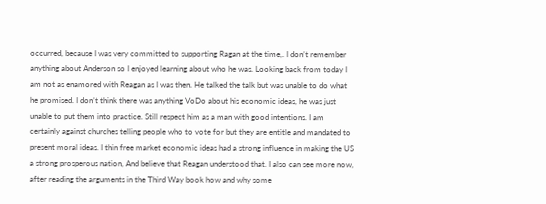occurred, because I was very committed to supporting Ragan at the time,. I don’t remember anything about Anderson so I enjoyed learning about who he was. Looking back from today I am not as enamored with Reagan as I was then. He talked the talk but was unable to do what he promised. I don’t think there was anything VoDo about his economic ideas, he was just unable to put them into practice. Still respect him as a man with good intentions. I am certainly against churches telling people who to vote for but they are entitle and mandated to present moral ideas. I thin free market economic ideas had a strong influence in making the US a strong prosperous nation, And believe that Reagan understood that. I also can see more now, after reading the arguments in the Third Way book how and why some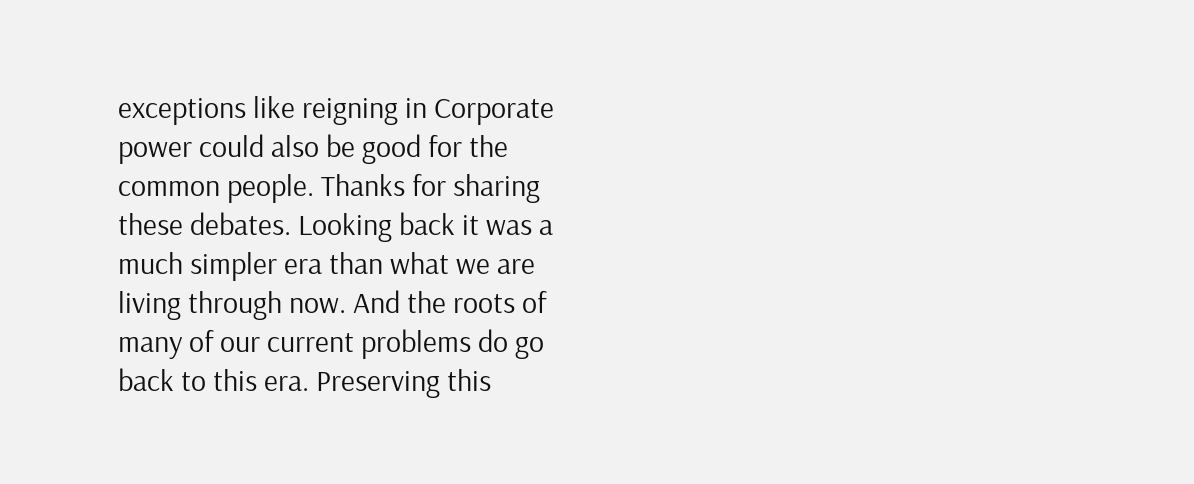exceptions like reigning in Corporate power could also be good for the common people. Thanks for sharing these debates. Looking back it was a much simpler era than what we are living through now. And the roots of many of our current problems do go back to this era. Preserving this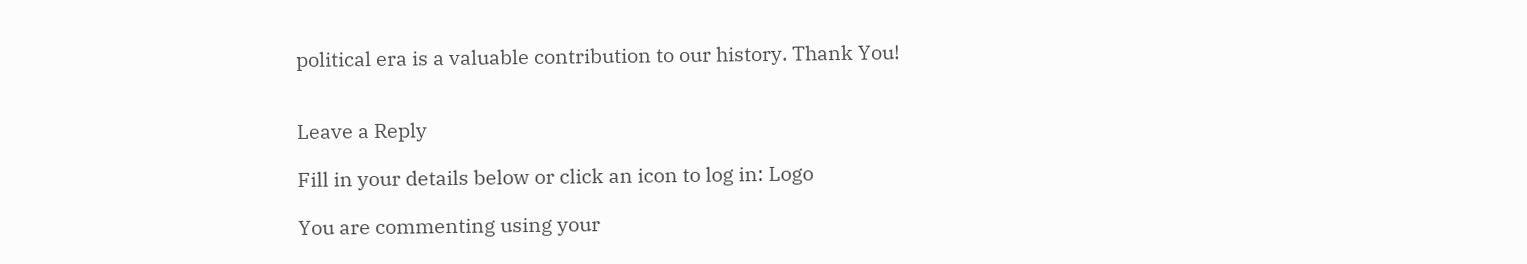political era is a valuable contribution to our history. Thank You!


Leave a Reply

Fill in your details below or click an icon to log in: Logo

You are commenting using your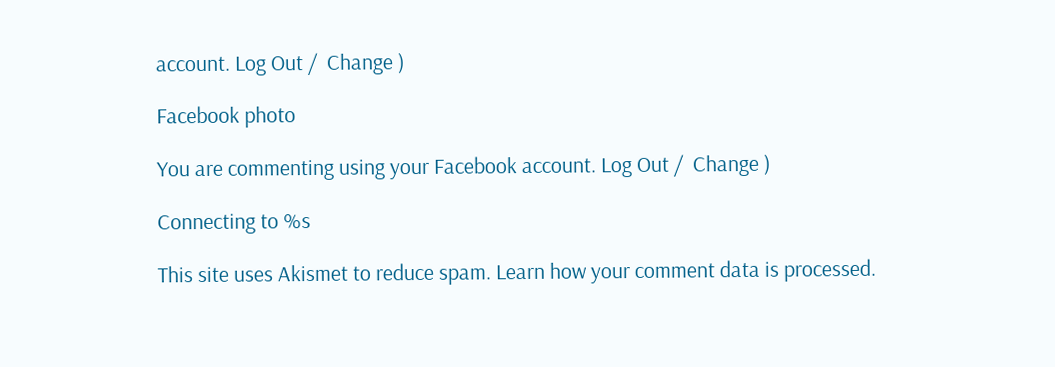account. Log Out /  Change )

Facebook photo

You are commenting using your Facebook account. Log Out /  Change )

Connecting to %s

This site uses Akismet to reduce spam. Learn how your comment data is processed.